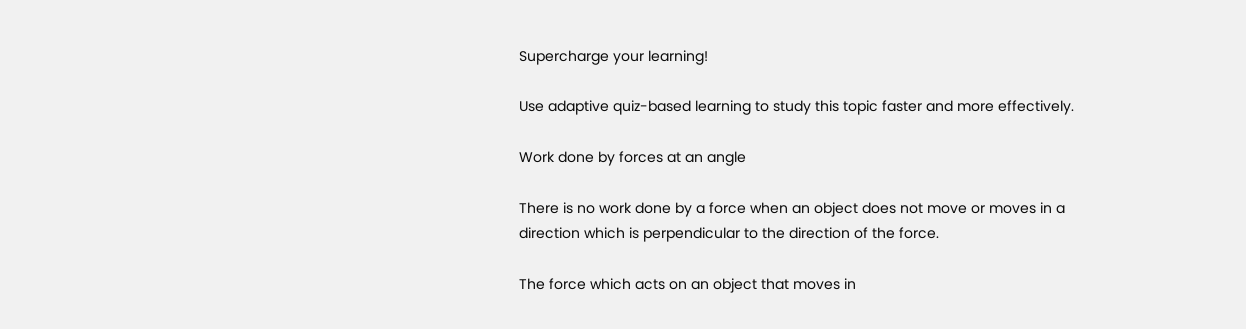Supercharge your learning!

Use adaptive quiz-based learning to study this topic faster and more effectively.

Work done by forces at an angle

There is no work done by a force when an object does not move or moves in a direction which is perpendicular to the direction of the force.

The force which acts on an object that moves in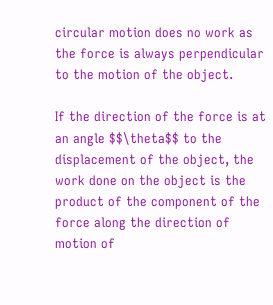circular motion does no work as the force is always perpendicular to the motion of the object.

If the direction of the force is at an angle $$\theta$$ to the displacement of the object, the work done on the object is the product of the component of the force along the direction of motion of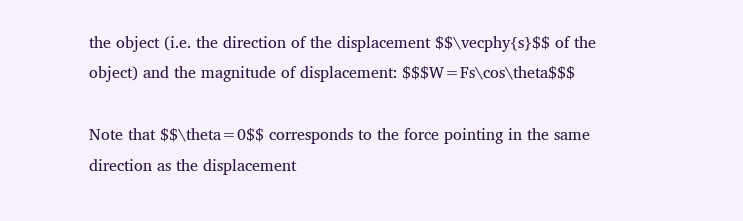the object (i.e. the direction of the displacement $$\vecphy{s}$$ of the object) and the magnitude of displacement: $$$W=Fs\cos\theta$$$

Note that $$\theta=0$$ corresponds to the force pointing in the same direction as the displacement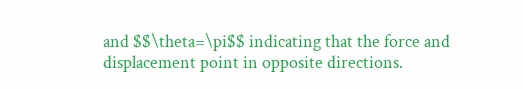and $$\theta=\pi$$ indicating that the force and displacement point in opposite directions.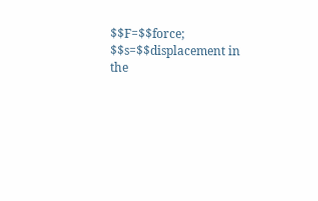$$F=$$force; $$s=$$displacement in the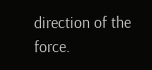direction of the force.